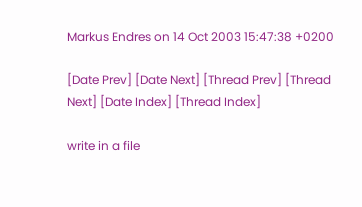Markus Endres on 14 Oct 2003 15:47:38 +0200

[Date Prev] [Date Next] [Thread Prev] [Thread Next] [Date Index] [Thread Index]

write in a file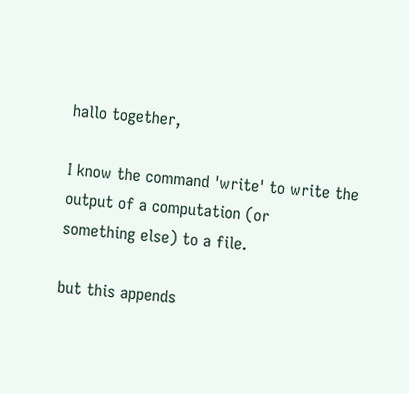hallo together,

I know the command 'write' to write the output of a computation (or
something else) to a file.

but this appends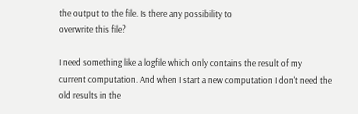the output to the file. Is there any possibility to
overwrite this file?

I need something like a logfile which only contains the result of my
current computation. And when I start a new computation I don't need the
old results in the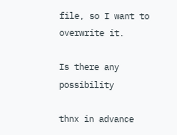file, so I want to overwrite it.

Is there any possibility

thnx in advance